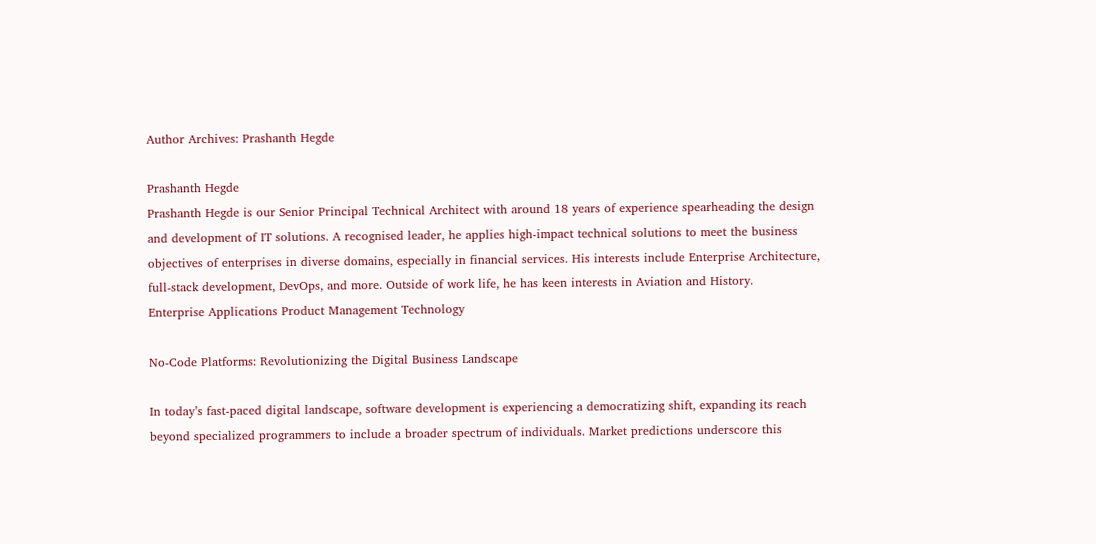Author Archives: Prashanth Hegde

Prashanth Hegde
Prashanth Hegde is our Senior Principal Technical Architect with around 18 years of experience spearheading the design and development of IT solutions. A recognised leader, he applies high-impact technical solutions to meet the business objectives of enterprises in diverse domains, especially in financial services. His interests include Enterprise Architecture, full-stack development, DevOps, and more. Outside of work life, he has keen interests in Aviation and History.
Enterprise Applications Product Management Technology

No-Code Platforms: Revolutionizing the Digital Business Landscape

In today’s fast-paced digital landscape, software development is experiencing a democratizing shift, expanding its reach beyond specialized programmers to include a broader spectrum of individuals. Market predictions underscore this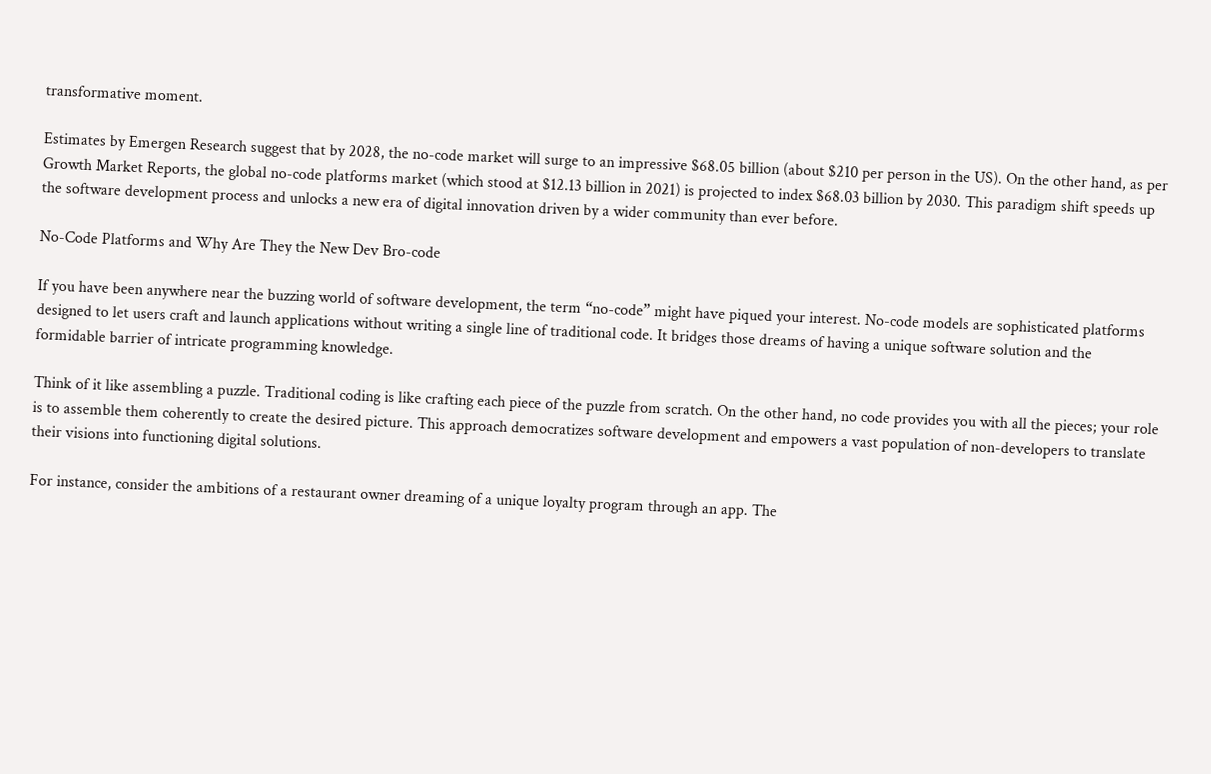transformative moment.

Estimates by Emergen Research suggest that by 2028, the no-code market will surge to an impressive $68.05 billion (about $210 per person in the US). On the other hand, as per Growth Market Reports, the global no-code platforms market (which stood at $12.13 billion in 2021) is projected to index $68.03 billion by 2030. This paradigm shift speeds up the software development process and unlocks a new era of digital innovation driven by a wider community than ever before.

No-Code Platforms and Why Are They the New Dev Bro-code

If you have been anywhere near the buzzing world of software development, the term “no-code” might have piqued your interest. No-code models are sophisticated platforms designed to let users craft and launch applications without writing a single line of traditional code. It bridges those dreams of having a unique software solution and the formidable barrier of intricate programming knowledge.

Think of it like assembling a puzzle. Traditional coding is like crafting each piece of the puzzle from scratch. On the other hand, no code provides you with all the pieces; your role is to assemble them coherently to create the desired picture. This approach democratizes software development and empowers a vast population of non-developers to translate their visions into functioning digital solutions.

For instance, consider the ambitions of a restaurant owner dreaming of a unique loyalty program through an app. The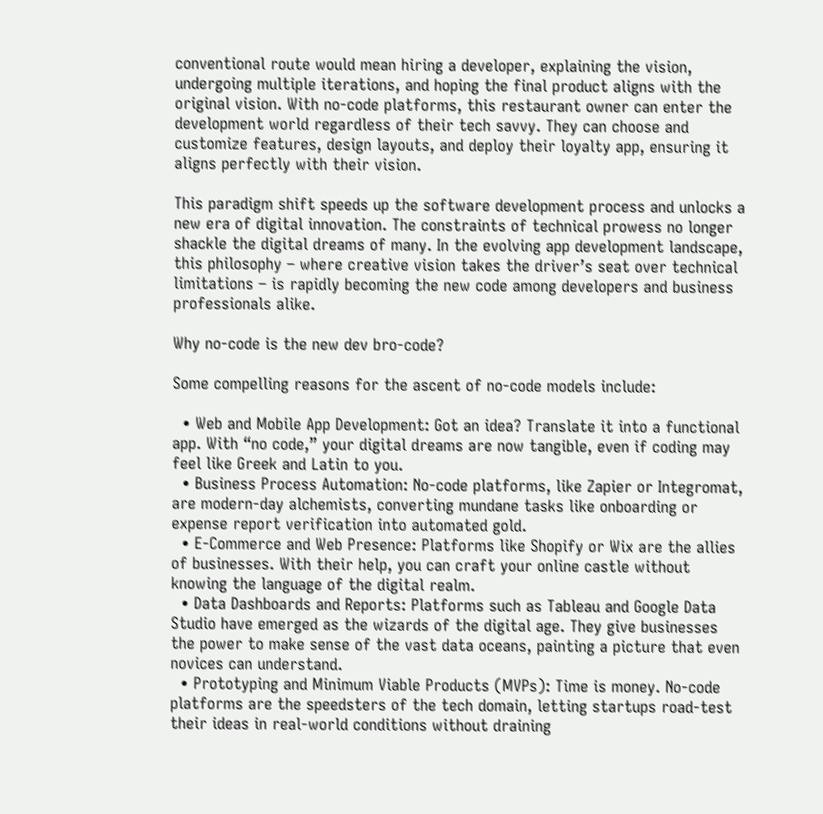conventional route would mean hiring a developer, explaining the vision, undergoing multiple iterations, and hoping the final product aligns with the original vision. With no-code platforms, this restaurant owner can enter the development world regardless of their tech savvy. They can choose and customize features, design layouts, and deploy their loyalty app, ensuring it aligns perfectly with their vision.

This paradigm shift speeds up the software development process and unlocks a new era of digital innovation. The constraints of technical prowess no longer shackle the digital dreams of many. In the evolving app development landscape, this philosophy – where creative vision takes the driver’s seat over technical limitations – is rapidly becoming the new code among developers and business professionals alike.

Why no-code is the new dev bro-code?

Some compelling reasons for the ascent of no-code models include:

  • Web and Mobile App Development: Got an idea? Translate it into a functional app. With “no code,” your digital dreams are now tangible, even if coding may feel like Greek and Latin to you.
  • Business Process Automation: No-code platforms, like Zapier or Integromat, are modern-day alchemists, converting mundane tasks like onboarding or expense report verification into automated gold.
  • E-Commerce and Web Presence: Platforms like Shopify or Wix are the allies of businesses. With their help, you can craft your online castle without knowing the language of the digital realm.
  • Data Dashboards and Reports: Platforms such as Tableau and Google Data Studio have emerged as the wizards of the digital age. They give businesses the power to make sense of the vast data oceans, painting a picture that even novices can understand.
  • Prototyping and Minimum Viable Products (MVPs): Time is money. No-code platforms are the speedsters of the tech domain, letting startups road-test their ideas in real-world conditions without draining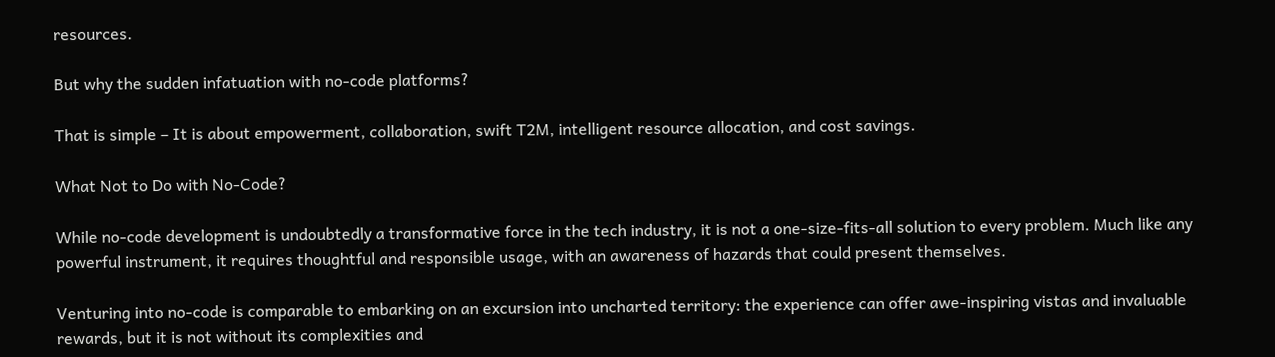resources.

But why the sudden infatuation with no-code platforms?

That is simple – It is about empowerment, collaboration, swift T2M, intelligent resource allocation, and cost savings.

What Not to Do with No-Code?

While no-code development is undoubtedly a transformative force in the tech industry, it is not a one-size-fits-all solution to every problem. Much like any powerful instrument, it requires thoughtful and responsible usage, with an awareness of hazards that could present themselves.

Venturing into no-code is comparable to embarking on an excursion into uncharted territory: the experience can offer awe-inspiring vistas and invaluable rewards, but it is not without its complexities and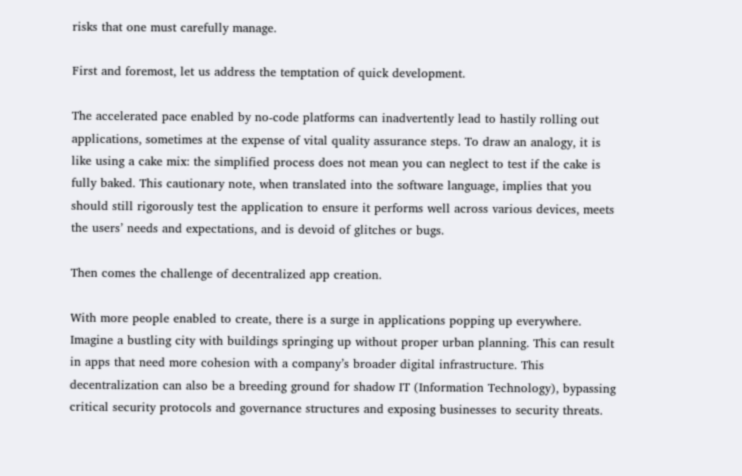risks that one must carefully manage.

First and foremost, let us address the temptation of quick development.

The accelerated pace enabled by no-code platforms can inadvertently lead to hastily rolling out applications, sometimes at the expense of vital quality assurance steps. To draw an analogy, it is like using a cake mix: the simplified process does not mean you can neglect to test if the cake is fully baked. This cautionary note, when translated into the software language, implies that you should still rigorously test the application to ensure it performs well across various devices, meets the users’ needs and expectations, and is devoid of glitches or bugs.

Then comes the challenge of decentralized app creation.

With more people enabled to create, there is a surge in applications popping up everywhere. Imagine a bustling city with buildings springing up without proper urban planning. This can result in apps that need more cohesion with a company’s broader digital infrastructure. This decentralization can also be a breeding ground for shadow IT (Information Technology), bypassing critical security protocols and governance structures and exposing businesses to security threats.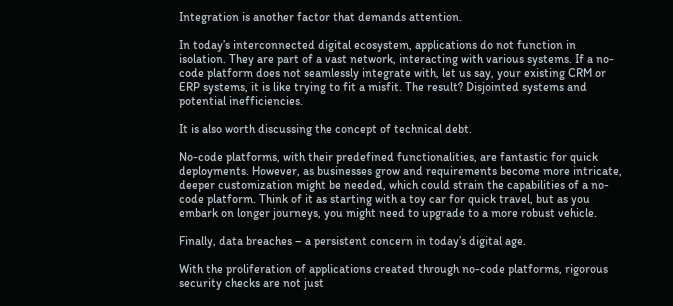Integration is another factor that demands attention.

In today’s interconnected digital ecosystem, applications do not function in isolation. They are part of a vast network, interacting with various systems. If a no-code platform does not seamlessly integrate with, let us say, your existing CRM or ERP systems, it is like trying to fit a misfit. The result? Disjointed systems and potential inefficiencies.

It is also worth discussing the concept of technical debt.

No-code platforms, with their predefined functionalities, are fantastic for quick deployments. However, as businesses grow and requirements become more intricate, deeper customization might be needed, which could strain the capabilities of a no-code platform. Think of it as starting with a toy car for quick travel, but as you embark on longer journeys, you might need to upgrade to a more robust vehicle.

Finally, data breaches – a persistent concern in today’s digital age.

With the proliferation of applications created through no-code platforms, rigorous security checks are not just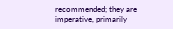recommended; they are imperative, primarily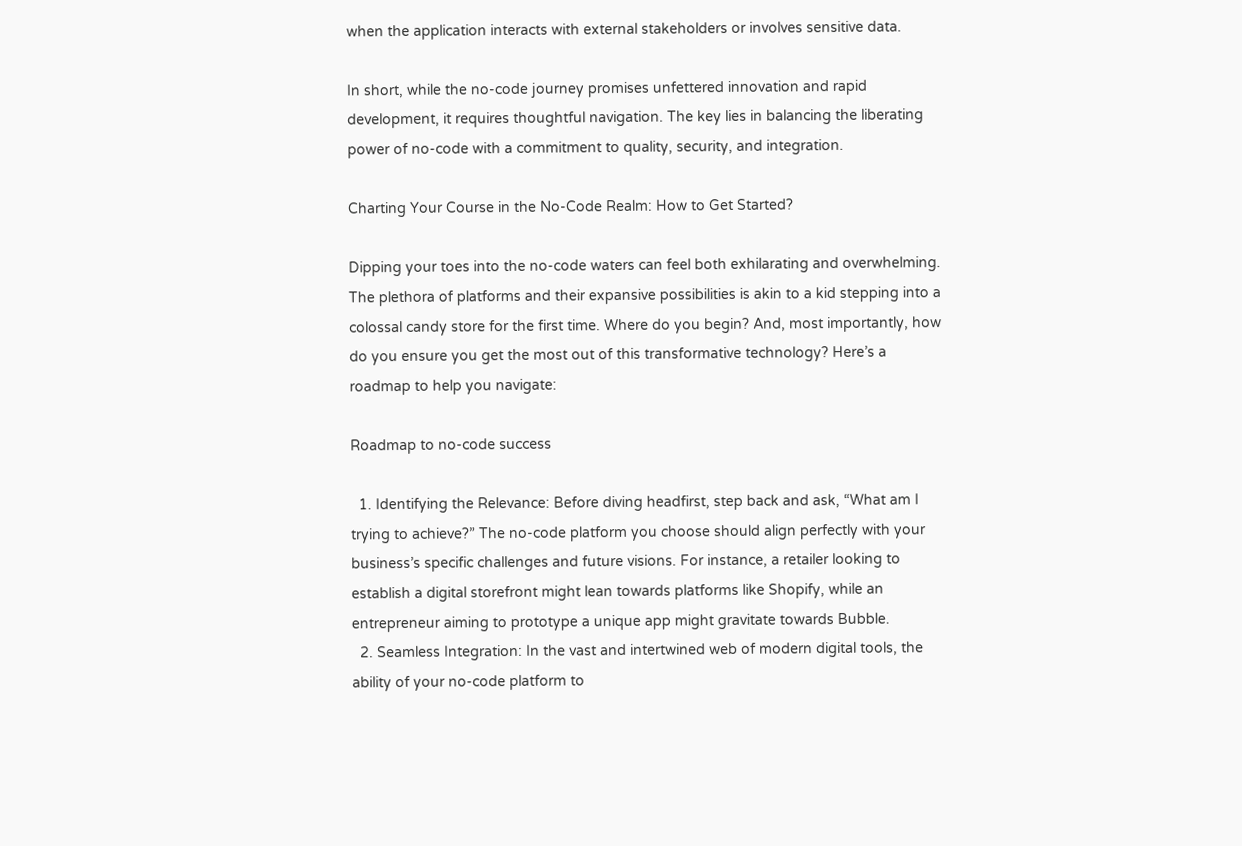when the application interacts with external stakeholders or involves sensitive data.

In short, while the no-code journey promises unfettered innovation and rapid development, it requires thoughtful navigation. The key lies in balancing the liberating power of no-code with a commitment to quality, security, and integration.

Charting Your Course in the No-Code Realm: How to Get Started?

Dipping your toes into the no-code waters can feel both exhilarating and overwhelming. The plethora of platforms and their expansive possibilities is akin to a kid stepping into a colossal candy store for the first time. Where do you begin? And, most importantly, how do you ensure you get the most out of this transformative technology? Here’s a roadmap to help you navigate:

Roadmap to no-code success

  1. Identifying the Relevance: Before diving headfirst, step back and ask, “What am I trying to achieve?” The no-code platform you choose should align perfectly with your business’s specific challenges and future visions. For instance, a retailer looking to establish a digital storefront might lean towards platforms like Shopify, while an entrepreneur aiming to prototype a unique app might gravitate towards Bubble.
  2. Seamless Integration: In the vast and intertwined web of modern digital tools, the ability of your no-code platform to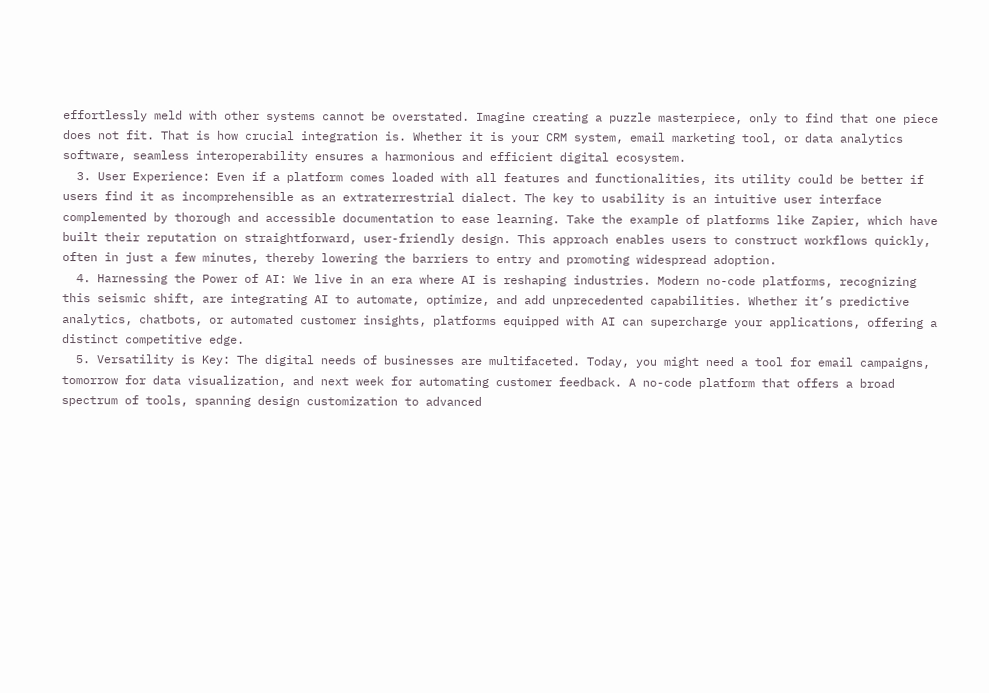effortlessly meld with other systems cannot be overstated. Imagine creating a puzzle masterpiece, only to find that one piece does not fit. That is how crucial integration is. Whether it is your CRM system, email marketing tool, or data analytics software, seamless interoperability ensures a harmonious and efficient digital ecosystem.
  3. User Experience: Even if a platform comes loaded with all features and functionalities, its utility could be better if users find it as incomprehensible as an extraterrestrial dialect. The key to usability is an intuitive user interface complemented by thorough and accessible documentation to ease learning. Take the example of platforms like Zapier, which have built their reputation on straightforward, user-friendly design. This approach enables users to construct workflows quickly, often in just a few minutes, thereby lowering the barriers to entry and promoting widespread adoption.
  4. Harnessing the Power of AI: We live in an era where AI is reshaping industries. Modern no-code platforms, recognizing this seismic shift, are integrating AI to automate, optimize, and add unprecedented capabilities. Whether it’s predictive analytics, chatbots, or automated customer insights, platforms equipped with AI can supercharge your applications, offering a distinct competitive edge.
  5. Versatility is Key: The digital needs of businesses are multifaceted. Today, you might need a tool for email campaigns, tomorrow for data visualization, and next week for automating customer feedback. A no-code platform that offers a broad spectrum of tools, spanning design customization to advanced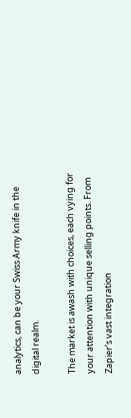analytics, can be your Swiss Army knife in the digital realm.

The market is awash with choices, each vying for your attention with unique selling points. From Zapier’s vast integration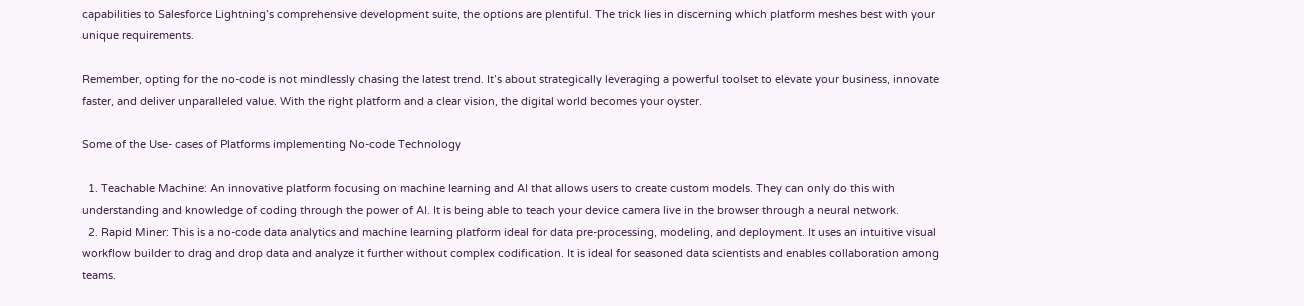capabilities to Salesforce Lightning’s comprehensive development suite, the options are plentiful. The trick lies in discerning which platform meshes best with your unique requirements.

Remember, opting for the no-code is not mindlessly chasing the latest trend. It’s about strategically leveraging a powerful toolset to elevate your business, innovate faster, and deliver unparalleled value. With the right platform and a clear vision, the digital world becomes your oyster.

Some of the Use- cases of Platforms implementing No-code Technology

  1. Teachable Machine: An innovative platform focusing on machine learning and AI that allows users to create custom models. They can only do this with understanding and knowledge of coding through the power of AI. It is being able to teach your device camera live in the browser through a neural network.
  2. Rapid Miner: This is a no-code data analytics and machine learning platform ideal for data pre-processing, modeling, and deployment. It uses an intuitive visual workflow builder to drag and drop data and analyze it further without complex codification. It is ideal for seasoned data scientists and enables collaboration among teams.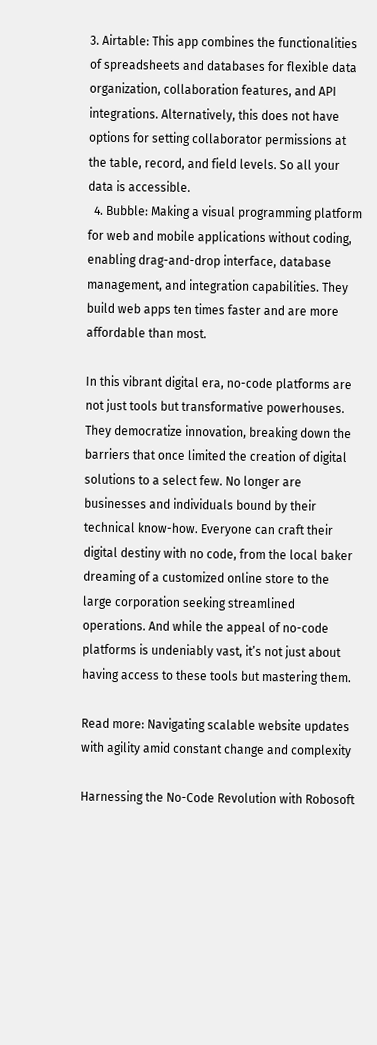3. Airtable: This app combines the functionalities of spreadsheets and databases for flexible data organization, collaboration features, and API integrations. Alternatively, this does not have options for setting collaborator permissions at the table, record, and field levels. So all your data is accessible.
  4. Bubble: Making a visual programming platform for web and mobile applications without coding, enabling drag-and-drop interface, database management, and integration capabilities. They build web apps ten times faster and are more affordable than most.

In this vibrant digital era, no-code platforms are not just tools but transformative powerhouses. They democratize innovation, breaking down the barriers that once limited the creation of digital solutions to a select few. No longer are businesses and individuals bound by their technical know-how. Everyone can craft their digital destiny with no code, from the local baker dreaming of a customized online store to the large corporation seeking streamlined operations. And while the appeal of no-code platforms is undeniably vast, it’s not just about having access to these tools but mastering them.

Read more: Navigating scalable website updates with agility amid constant change and complexity

Harnessing the No-Code Revolution with Robosoft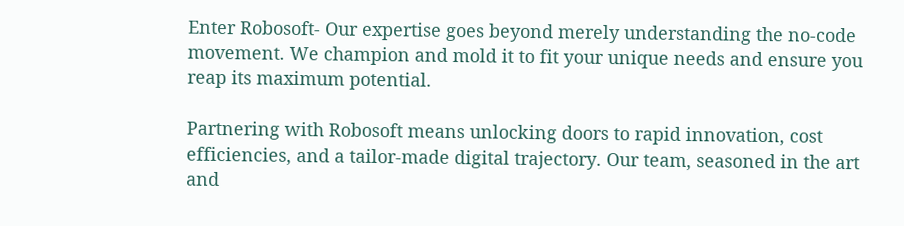Enter Robosoft- Our expertise goes beyond merely understanding the no-code movement. We champion and mold it to fit your unique needs and ensure you reap its maximum potential.

Partnering with Robosoft means unlocking doors to rapid innovation, cost efficiencies, and a tailor-made digital trajectory. Our team, seasoned in the art and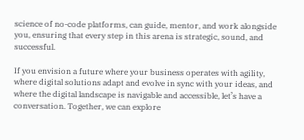science of no-code platforms, can guide, mentor, and work alongside you, ensuring that every step in this arena is strategic, sound, and successful.

If you envision a future where your business operates with agility, where digital solutions adapt and evolve in sync with your ideas, and where the digital landscape is navigable and accessible, let’s have a conversation. Together, we can explore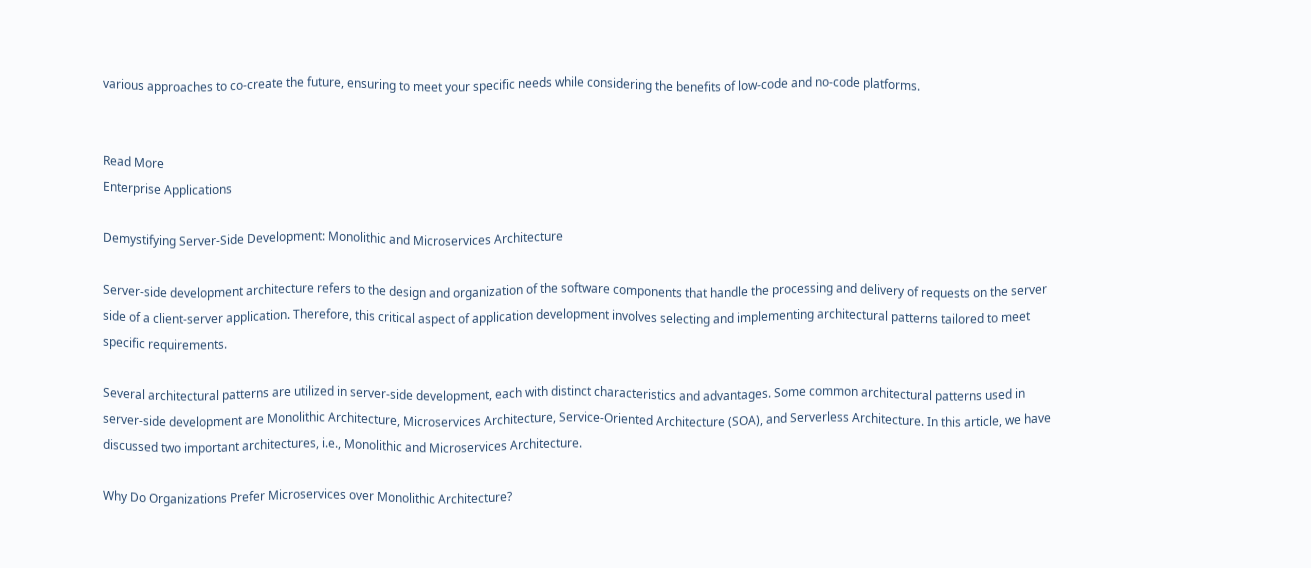various approaches to co-create the future, ensuring to meet your specific needs while considering the benefits of low-code and no-code platforms.


Read More
Enterprise Applications

Demystifying Server-Side Development: Monolithic and Microservices Architecture

Server-side development architecture refers to the design and organization of the software components that handle the processing and delivery of requests on the server side of a client-server application. Therefore, this critical aspect of application development involves selecting and implementing architectural patterns tailored to meet specific requirements.

Several architectural patterns are utilized in server-side development, each with distinct characteristics and advantages. Some common architectural patterns used in server-side development are Monolithic Architecture, Microservices Architecture, Service-Oriented Architecture (SOA), and Serverless Architecture. In this article, we have discussed two important architectures, i.e., Monolithic and Microservices Architecture.

Why Do Organizations Prefer Microservices over Monolithic Architecture?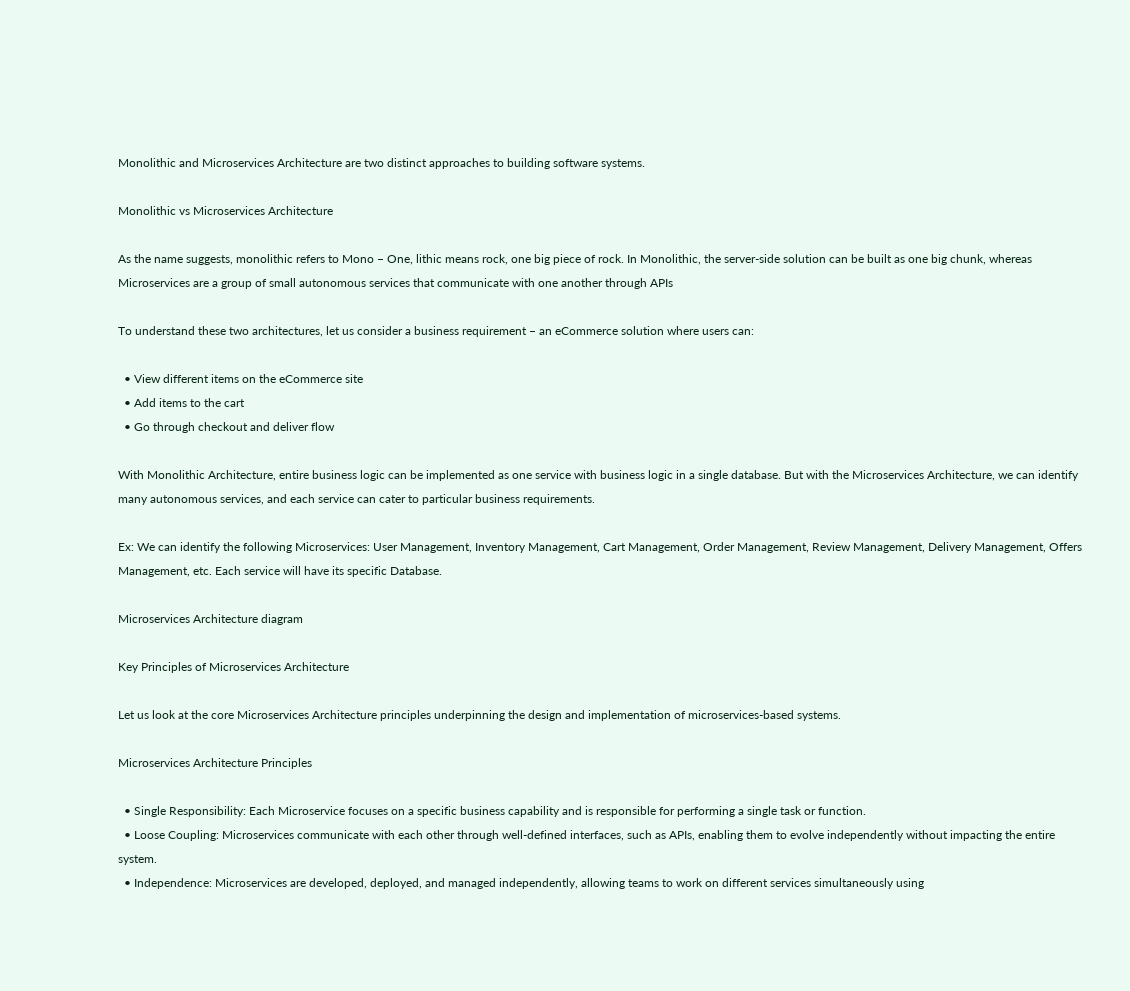Monolithic and Microservices Architecture are two distinct approaches to building software systems.

Monolithic vs Microservices Architecture

As the name suggests, monolithic refers to Mono – One, lithic means rock, one big piece of rock. In Monolithic, the server-side solution can be built as one big chunk, whereas Microservices are a group of small autonomous services that communicate with one another through APIs

To understand these two architectures, let us consider a business requirement – an eCommerce solution where users can:

  • View different items on the eCommerce site
  • Add items to the cart
  • Go through checkout and deliver flow

With Monolithic Architecture, entire business logic can be implemented as one service with business logic in a single database. But with the Microservices Architecture, we can identify many autonomous services, and each service can cater to particular business requirements.

Ex: We can identify the following Microservices: User Management, Inventory Management, Cart Management, Order Management, Review Management, Delivery Management, Offers Management, etc. Each service will have its specific Database.

Microservices Architecture diagram

Key Principles of Microservices Architecture

Let us look at the core Microservices Architecture principles underpinning the design and implementation of microservices-based systems.

Microservices Architecture Principles

  • Single Responsibility: Each Microservice focuses on a specific business capability and is responsible for performing a single task or function.
  • Loose Coupling: Microservices communicate with each other through well-defined interfaces, such as APIs, enabling them to evolve independently without impacting the entire system.
  • Independence: Microservices are developed, deployed, and managed independently, allowing teams to work on different services simultaneously using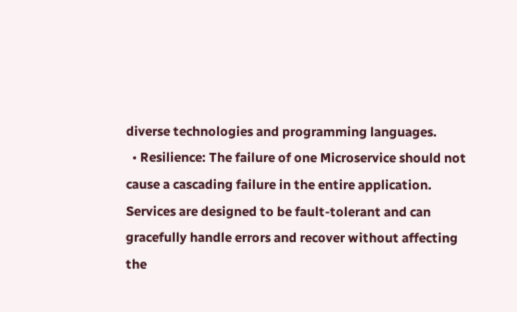diverse technologies and programming languages.
  • Resilience: The failure of one Microservice should not cause a cascading failure in the entire application. Services are designed to be fault-tolerant and can gracefully handle errors and recover without affecting the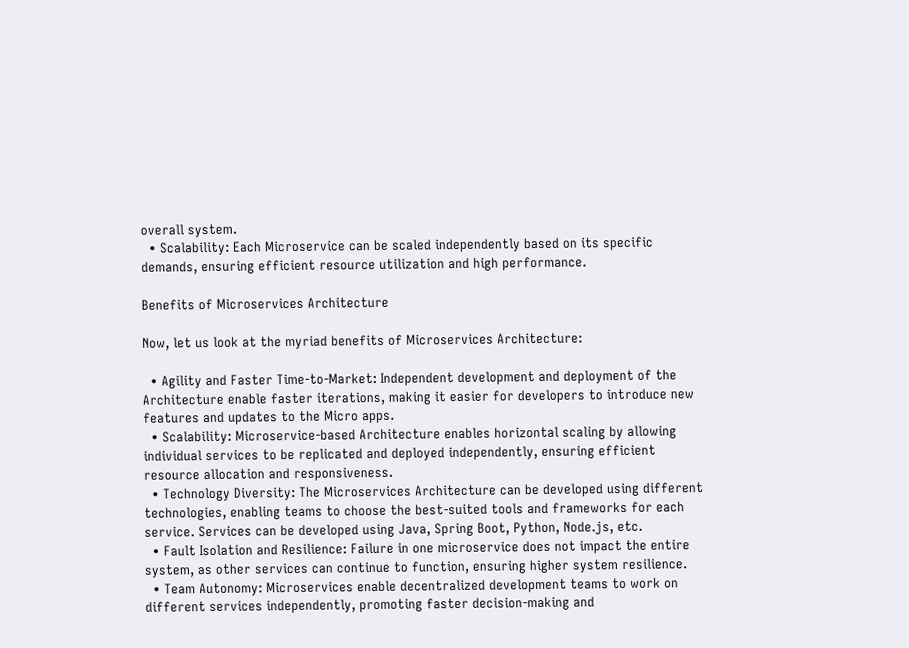overall system.
  • Scalability: Each Microservice can be scaled independently based on its specific demands, ensuring efficient resource utilization and high performance.

Benefits of Microservices Architecture

Now, let us look at the myriad benefits of Microservices Architecture:

  • Agility and Faster Time-to-Market: Independent development and deployment of the Architecture enable faster iterations, making it easier for developers to introduce new features and updates to the Micro apps.
  • Scalability: Microservice-based Architecture enables horizontal scaling by allowing individual services to be replicated and deployed independently, ensuring efficient resource allocation and responsiveness.
  • Technology Diversity: The Microservices Architecture can be developed using different technologies, enabling teams to choose the best-suited tools and frameworks for each service. Services can be developed using Java, Spring Boot, Python, Node.js, etc.
  • Fault Isolation and Resilience: Failure in one microservice does not impact the entire system, as other services can continue to function, ensuring higher system resilience.
  • Team Autonomy: Microservices enable decentralized development teams to work on different services independently, promoting faster decision-making and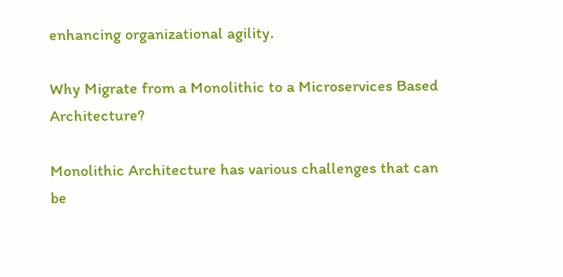enhancing organizational agility.

Why Migrate from a Monolithic to a Microservices Based Architecture?

Monolithic Architecture has various challenges that can be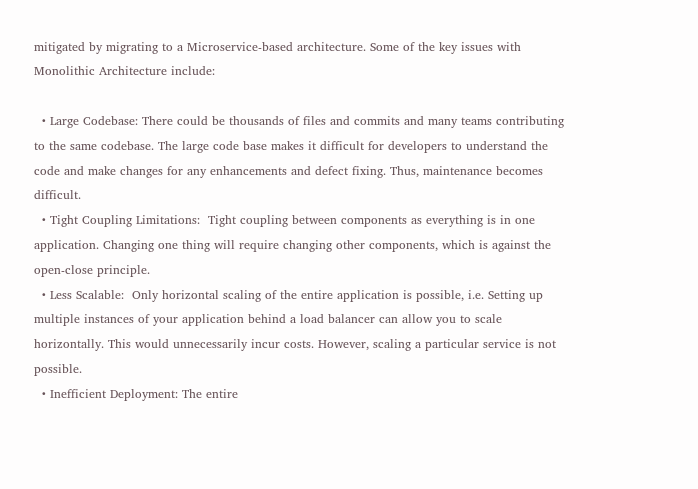mitigated by migrating to a Microservice-based architecture. Some of the key issues with Monolithic Architecture include:

  • Large Codebase: There could be thousands of files and commits and many teams contributing to the same codebase. The large code base makes it difficult for developers to understand the code and make changes for any enhancements and defect fixing. Thus, maintenance becomes difficult.
  • Tight Coupling Limitations:  Tight coupling between components as everything is in one application. Changing one thing will require changing other components, which is against the open-close principle.
  • Less Scalable:  Only horizontal scaling of the entire application is possible, i.e. Setting up multiple instances of your application behind a load balancer can allow you to scale horizontally. This would unnecessarily incur costs. However, scaling a particular service is not possible.
  • Inefficient Deployment: The entire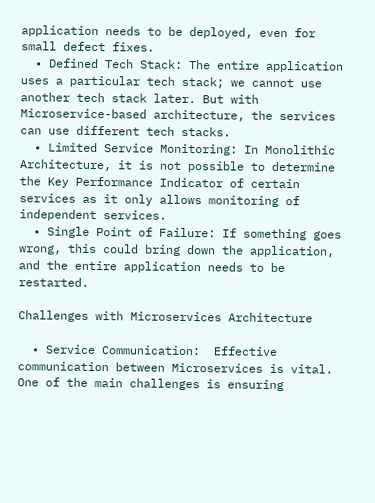application needs to be deployed, even for small defect fixes.
  • Defined Tech Stack: The entire application uses a particular tech stack; we cannot use another tech stack later. But with Microservice-based architecture, the services can use different tech stacks.
  • Limited Service Monitoring: In Monolithic Architecture, it is not possible to determine the Key Performance Indicator of certain services as it only allows monitoring of independent services.
  • Single Point of Failure: If something goes wrong, this could bring down the application, and the entire application needs to be restarted.

Challenges with Microservices Architecture

  • Service Communication:  Effective communication between Microservices is vital. One of the main challenges is ensuring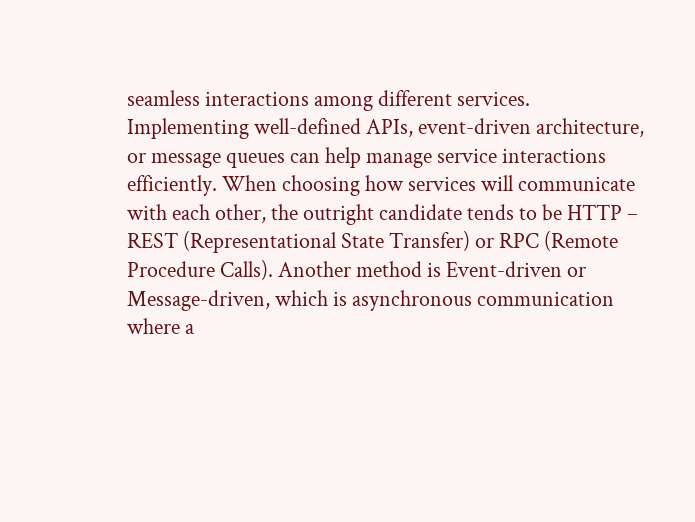seamless interactions among different services. Implementing well-defined APIs, event-driven architecture, or message queues can help manage service interactions efficiently. When choosing how services will communicate with each other, the outright candidate tends to be HTTP – REST (Representational State Transfer) or RPC (Remote Procedure Calls). Another method is Event-driven or Message-driven, which is asynchronous communication where a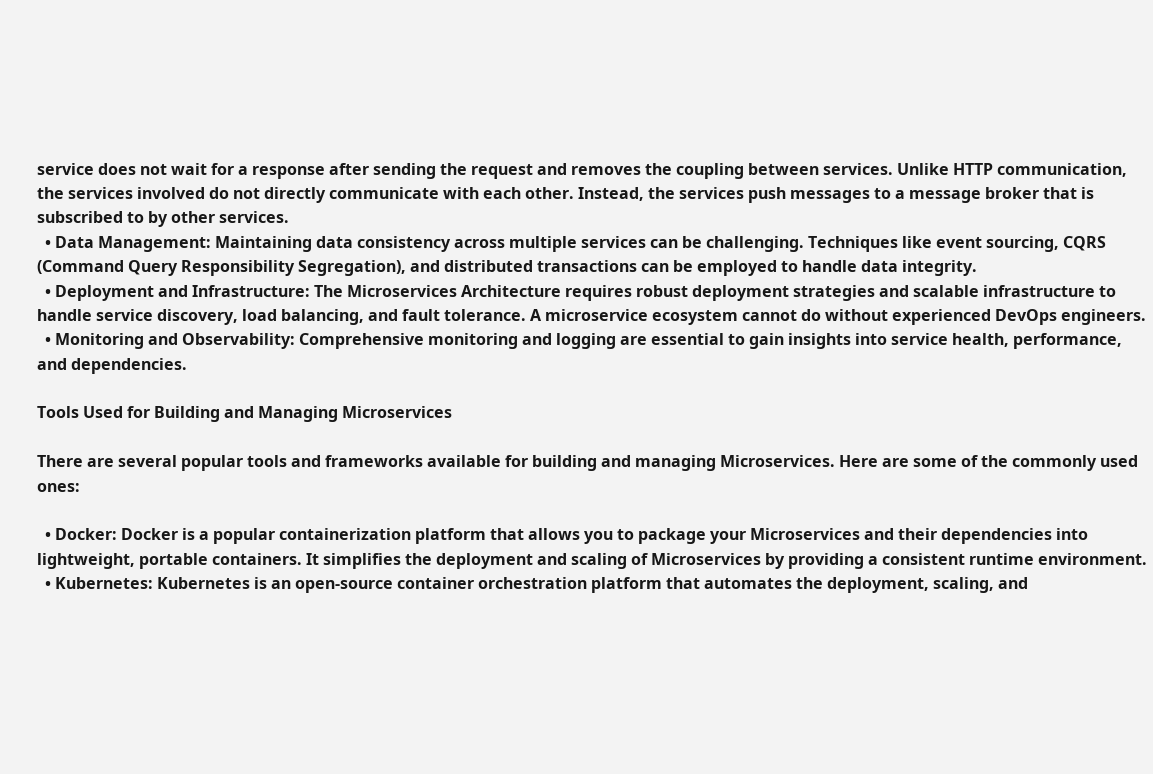service does not wait for a response after sending the request and removes the coupling between services. Unlike HTTP communication, the services involved do not directly communicate with each other. Instead, the services push messages to a message broker that is subscribed to by other services.
  • Data Management: Maintaining data consistency across multiple services can be challenging. Techniques like event sourcing, CQRS (Command Query Responsibility Segregation), and distributed transactions can be employed to handle data integrity.
  • Deployment and Infrastructure: The Microservices Architecture requires robust deployment strategies and scalable infrastructure to handle service discovery, load balancing, and fault tolerance. A microservice ecosystem cannot do without experienced DevOps engineers.
  • Monitoring and Observability: Comprehensive monitoring and logging are essential to gain insights into service health, performance, and dependencies.

Tools Used for Building and Managing Microservices

There are several popular tools and frameworks available for building and managing Microservices. Here are some of the commonly used ones:

  • Docker: Docker is a popular containerization platform that allows you to package your Microservices and their dependencies into lightweight, portable containers. It simplifies the deployment and scaling of Microservices by providing a consistent runtime environment.
  • Kubernetes: Kubernetes is an open-source container orchestration platform that automates the deployment, scaling, and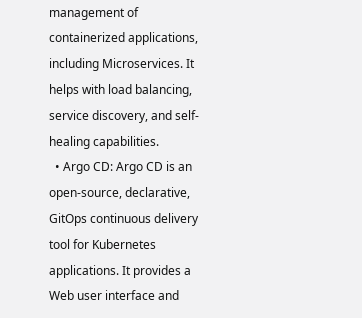management of containerized applications, including Microservices. It helps with load balancing, service discovery, and self-healing capabilities.
  • Argo CD: Argo CD is an open-source, declarative, GitOps continuous delivery tool for Kubernetes applications. It provides a Web user interface and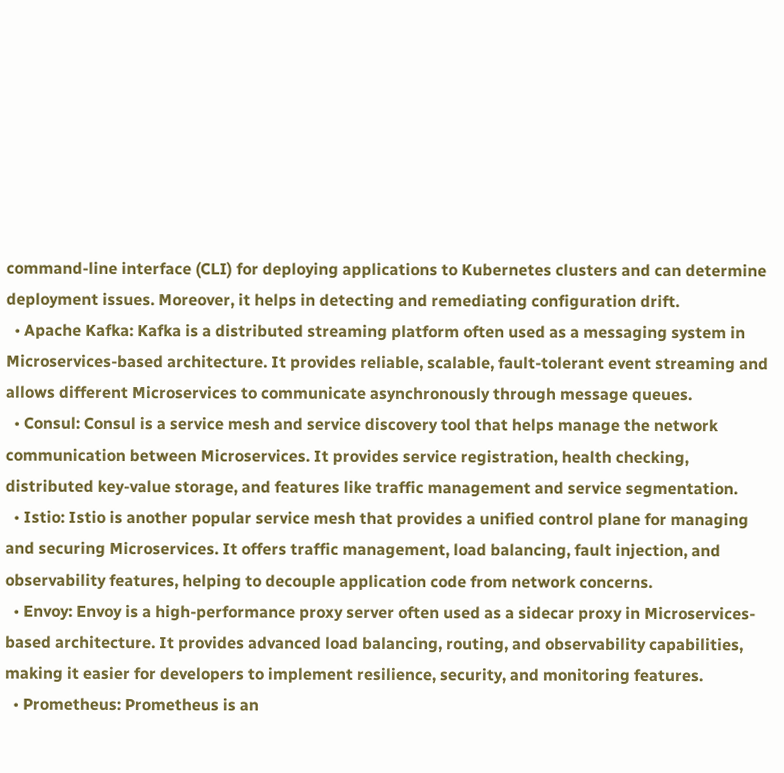command-line interface (CLI) for deploying applications to Kubernetes clusters and can determine deployment issues. Moreover, it helps in detecting and remediating configuration drift.
  • Apache Kafka: Kafka is a distributed streaming platform often used as a messaging system in Microservices-based architecture. It provides reliable, scalable, fault-tolerant event streaming and allows different Microservices to communicate asynchronously through message queues.
  • Consul: Consul is a service mesh and service discovery tool that helps manage the network communication between Microservices. It provides service registration, health checking, distributed key-value storage, and features like traffic management and service segmentation.
  • Istio: Istio is another popular service mesh that provides a unified control plane for managing and securing Microservices. It offers traffic management, load balancing, fault injection, and observability features, helping to decouple application code from network concerns.
  • Envoy: Envoy is a high-performance proxy server often used as a sidecar proxy in Microservices-based architecture. It provides advanced load balancing, routing, and observability capabilities, making it easier for developers to implement resilience, security, and monitoring features.
  • Prometheus: Prometheus is an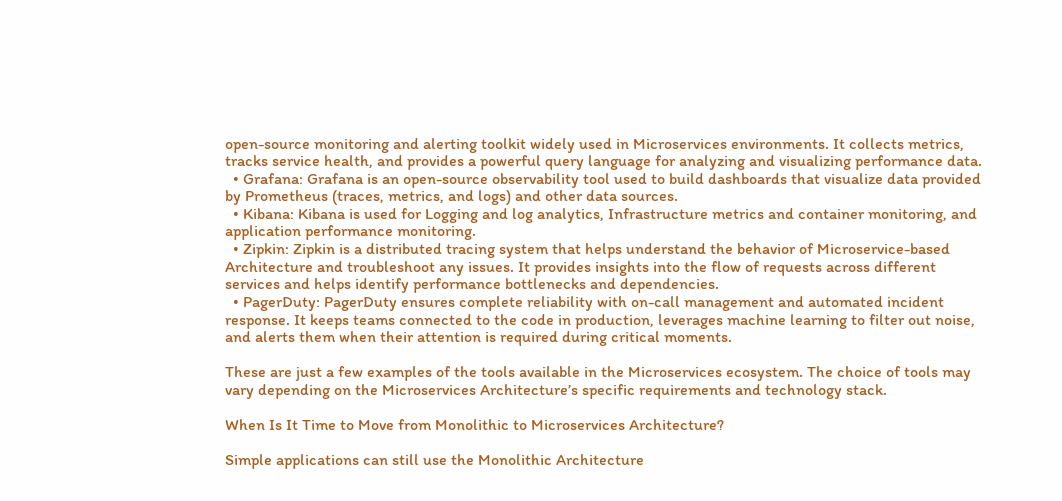open-source monitoring and alerting toolkit widely used in Microservices environments. It collects metrics, tracks service health, and provides a powerful query language for analyzing and visualizing performance data.
  • Grafana: Grafana is an open-source observability tool used to build dashboards that visualize data provided by Prometheus (traces, metrics, and logs) and other data sources.
  • Kibana: Kibana is used for Logging and log analytics, Infrastructure metrics and container monitoring, and application performance monitoring.
  • Zipkin: Zipkin is a distributed tracing system that helps understand the behavior of Microservice-based Architecture and troubleshoot any issues. It provides insights into the flow of requests across different services and helps identify performance bottlenecks and dependencies.
  • PagerDuty: PagerDuty ensures complete reliability with on-call management and automated incident response. It keeps teams connected to the code in production, leverages machine learning to filter out noise, and alerts them when their attention is required during critical moments.

These are just a few examples of the tools available in the Microservices ecosystem. The choice of tools may vary depending on the Microservices Architecture’s specific requirements and technology stack.

When Is It Time to Move from Monolithic to Microservices Architecture?

Simple applications can still use the Monolithic Architecture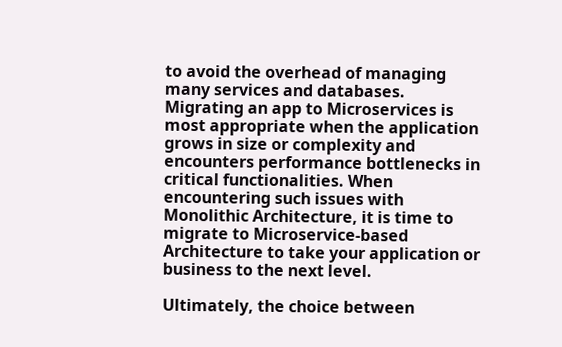to avoid the overhead of managing many services and databases. Migrating an app to Microservices is most appropriate when the application grows in size or complexity and encounters performance bottlenecks in critical functionalities. When encountering such issues with Monolithic Architecture, it is time to migrate to Microservice-based Architecture to take your application or business to the next level.

Ultimately, the choice between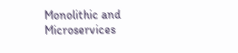Monolithic and Microservices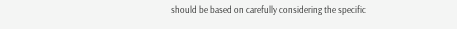should be based on carefully considering the specific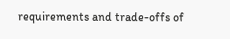requirements and trade-offs of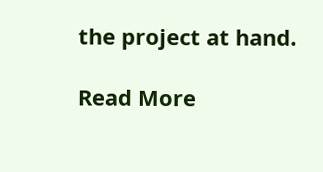the project at hand.

Read More